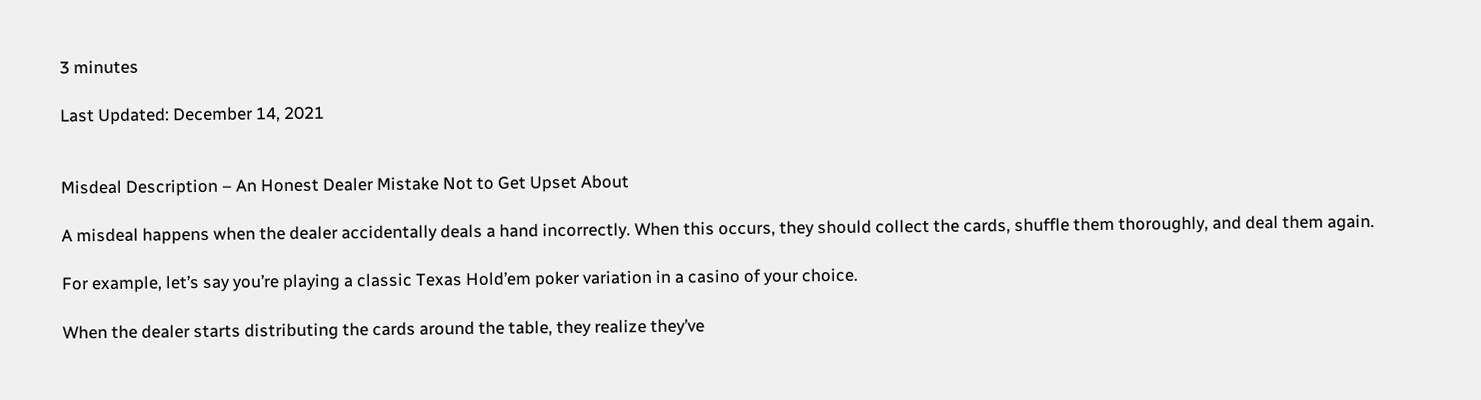3 minutes

Last Updated: December 14, 2021


Misdeal Description – An Honest Dealer Mistake Not to Get Upset About

A misdeal happens when the dealer accidentally deals a hand incorrectly. When this occurs, they should collect the cards, shuffle them thoroughly, and deal them again.

For example, let’s say you’re playing a classic Texas Hold’em poker variation in a casino of your choice.

When the dealer starts distributing the cards around the table, they realize they’ve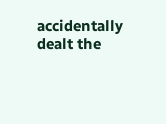accidentally dealt the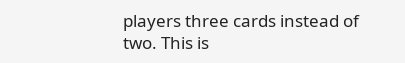players three cards instead of two. This is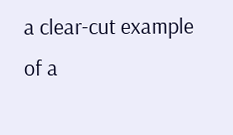a clear-cut example of a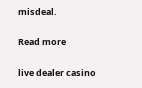misdeal.

Read more

live dealer casino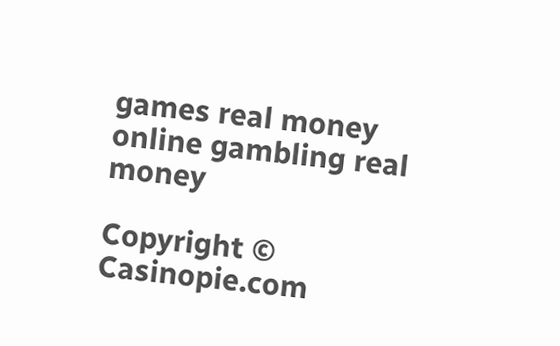games real money
online gambling real money

Copyright © Casinopie.com